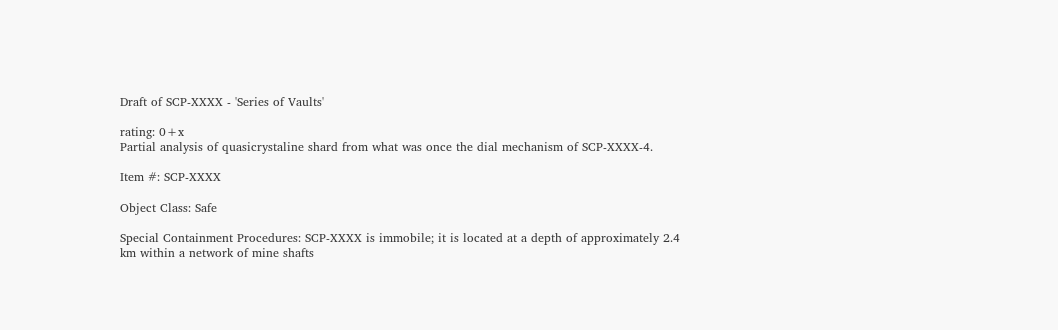Draft of SCP-XXXX - 'Series of Vaults'

rating: 0+x
Partial analysis of quasicrystaline shard from what was once the dial mechanism of SCP-XXXX-4.

Item #: SCP-XXXX

Object Class: Safe

Special Containment Procedures: SCP-XXXX is immobile; it is located at a depth of approximately 2.4 km within a network of mine shafts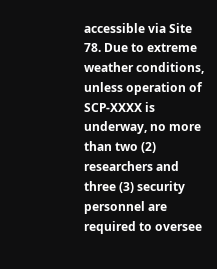accessible via Site 78. Due to extreme weather conditions, unless operation of SCP-XXXX is underway, no more than two (2) researchers and three (3) security personnel are required to oversee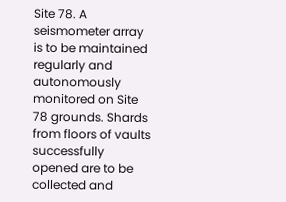Site 78. A seismometer array is to be maintained regularly and autonomously monitored on Site 78 grounds. Shards from floors of vaults successfully opened are to be collected and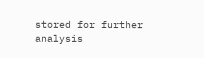stored for further analysis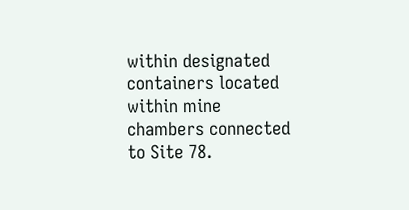within designated containers located within mine chambers connected to Site 78.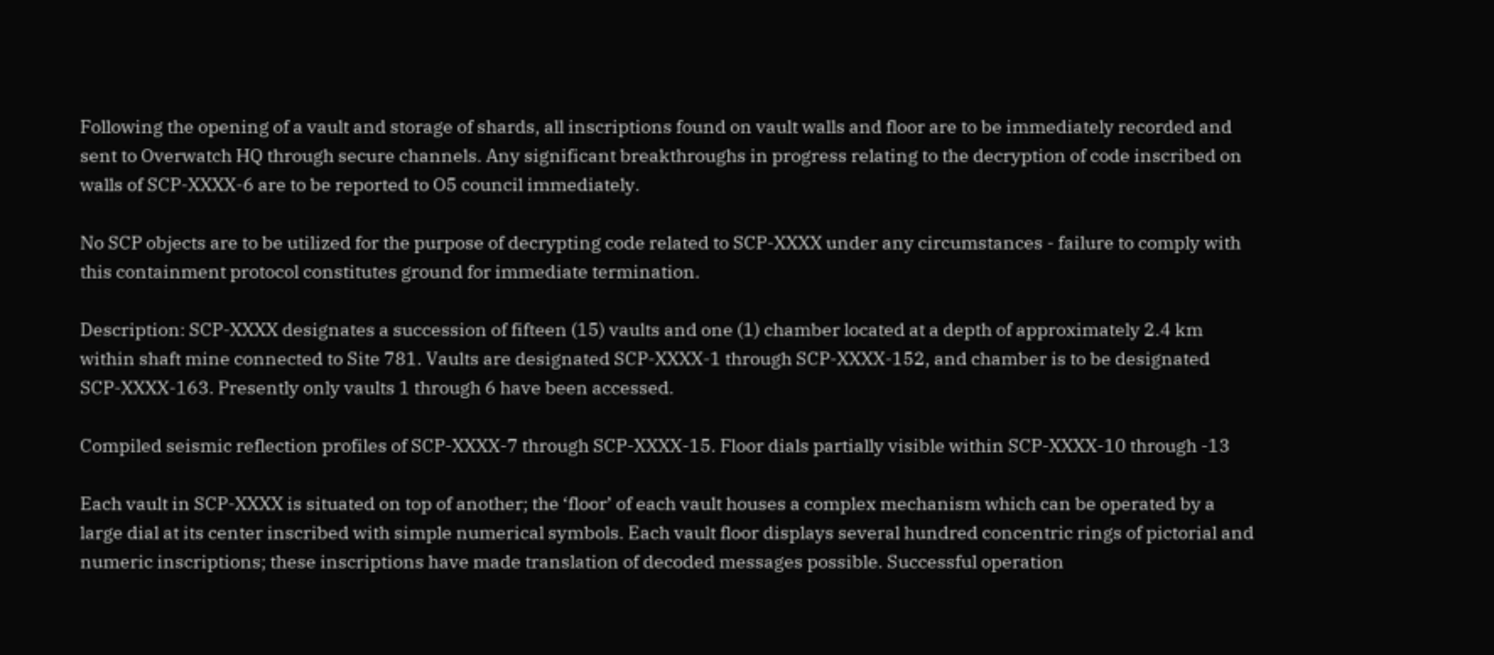Following the opening of a vault and storage of shards, all inscriptions found on vault walls and floor are to be immediately recorded and sent to Overwatch HQ through secure channels. Any significant breakthroughs in progress relating to the decryption of code inscribed on walls of SCP-XXXX-6 are to be reported to O5 council immediately.

No SCP objects are to be utilized for the purpose of decrypting code related to SCP-XXXX under any circumstances - failure to comply with this containment protocol constitutes ground for immediate termination.

Description: SCP-XXXX designates a succession of fifteen (15) vaults and one (1) chamber located at a depth of approximately 2.4 km within shaft mine connected to Site 781. Vaults are designated SCP-XXXX-1 through SCP-XXXX-152, and chamber is to be designated SCP-XXXX-163. Presently only vaults 1 through 6 have been accessed.

Compiled seismic reflection profiles of SCP-XXXX-7 through SCP-XXXX-15. Floor dials partially visible within SCP-XXXX-10 through -13

Each vault in SCP-XXXX is situated on top of another; the ‘floor’ of each vault houses a complex mechanism which can be operated by a large dial at its center inscribed with simple numerical symbols. Each vault floor displays several hundred concentric rings of pictorial and numeric inscriptions; these inscriptions have made translation of decoded messages possible. Successful operation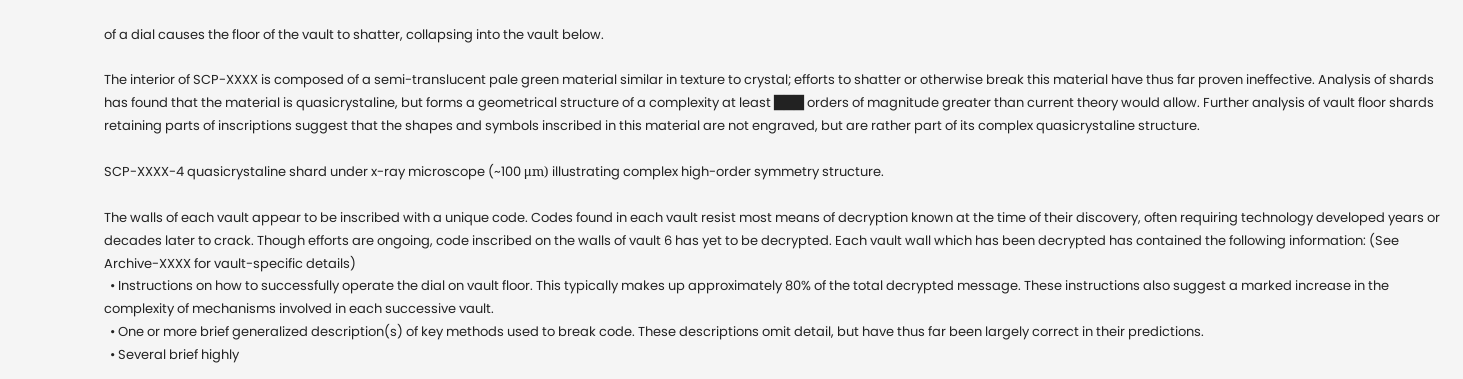of a dial causes the floor of the vault to shatter, collapsing into the vault below.

The interior of SCP-XXXX is composed of a semi-translucent pale green material similar in texture to crystal; efforts to shatter or otherwise break this material have thus far proven ineffective. Analysis of shards has found that the material is quasicrystaline, but forms a geometrical structure of a complexity at least ███ orders of magnitude greater than current theory would allow. Further analysis of vault floor shards retaining parts of inscriptions suggest that the shapes and symbols inscribed in this material are not engraved, but are rather part of its complex quasicrystaline structure.

SCP-XXXX-4 quasicrystaline shard under x-ray microscope (~100 μm) illustrating complex high-order symmetry structure.

The walls of each vault appear to be inscribed with a unique code. Codes found in each vault resist most means of decryption known at the time of their discovery, often requiring technology developed years or decades later to crack. Though efforts are ongoing, code inscribed on the walls of vault 6 has yet to be decrypted. Each vault wall which has been decrypted has contained the following information: (See Archive-XXXX for vault-specific details)
  • Instructions on how to successfully operate the dial on vault floor. This typically makes up approximately 80% of the total decrypted message. These instructions also suggest a marked increase in the complexity of mechanisms involved in each successive vault.
  • One or more brief generalized description(s) of key methods used to break code. These descriptions omit detail, but have thus far been largely correct in their predictions.
  • Several brief highly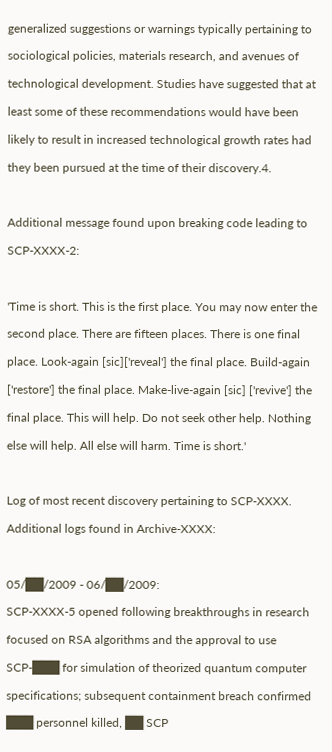generalized suggestions or warnings typically pertaining to sociological policies, materials research, and avenues of technological development. Studies have suggested that at least some of these recommendations would have been likely to result in increased technological growth rates had they been pursued at the time of their discovery.4.

Additional message found upon breaking code leading to SCP-XXXX-2:

'Time is short. This is the first place. You may now enter the second place. There are fifteen places. There is one final place. Look-again [sic]['reveal'] the final place. Build-again ['restore'] the final place. Make-live-again [sic] ['revive'] the final place. This will help. Do not seek other help. Nothing else will help. All else will harm. Time is short.'

Log of most recent discovery pertaining to SCP-XXXX. Additional logs found in Archive-XXXX:

05/██/2009 - 06/██/2009:
SCP-XXXX-5 opened following breakthroughs in research focused on RSA algorithms and the approval to use SCP-███ for simulation of theorized quantum computer specifications; subsequent containment breach confirmed ███ personnel killed, ██ SCP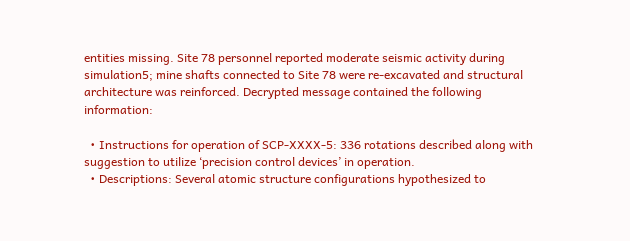entities missing. Site 78 personnel reported moderate seismic activity during simulation5; mine shafts connected to Site 78 were re-excavated and structural architecture was reinforced. Decrypted message contained the following information:

  • Instructions for operation of SCP-XXXX-5: 336 rotations described along with suggestion to utilize ‘precision control devices’ in operation.
  • Descriptions: Several atomic structure configurations hypothesized to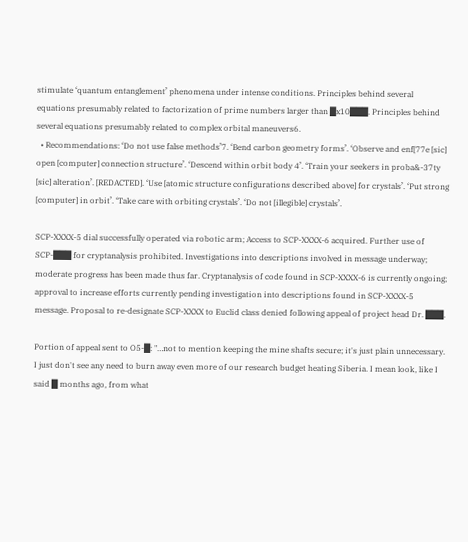stimulate ‘quantum entanglement’ phenomena under intense conditions. Principles behind several equations presumably related to factorization of prime numbers larger than █x10███. Principles behind several equations presumably related to complex orbital maneuvers6.
  • Recommendations: ‘Do not use false methods’7. ‘Bend carbon geometry forms’. ‘Observe and enf[77e [sic] open [computer] connection structure’. ‘Descend within orbit body 4’. ‘Train your seekers in proba&-37ty [sic] alteration’. [REDACTED]. ‘Use [atomic structure configurations described above] for crystals’. ‘Put strong [computer] in orbit’. ‘Take care with orbiting crystals’. ‘Do not [illegible] crystals’.

SCP-XXXX-5 dial successfully operated via robotic arm; Access to SCP-XXXX-6 acquired. Further use of SCP-███ for cryptanalysis prohibited. Investigations into descriptions involved in message underway; moderate progress has been made thus far. Cryptanalysis of code found in SCP-XXXX-6 is currently ongoing; approval to increase efforts currently pending investigation into descriptions found in SCP-XXXX-5 message. Proposal to re-designate SCP-XXXX to Euclid class denied following appeal of project head Dr. ███.

Portion of appeal sent to O5-█: "…not to mention keeping the mine shafts secure; it's just plain unnecessary. I just don't see any need to burn away even more of our research budget heating Siberia. I mean look, like I said █ months ago, from what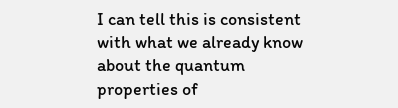I can tell this is consistent with what we already know about the quantum properties of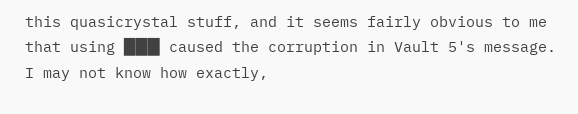this quasicrystal stuff, and it seems fairly obvious to me that using ███ caused the corruption in Vault 5's message. I may not know how exactly,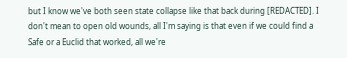but I know we've both seen state collapse like that back during [REDACTED]. I don't mean to open old wounds, all I'm saying is that even if we could find a Safe or a Euclid that worked, all we're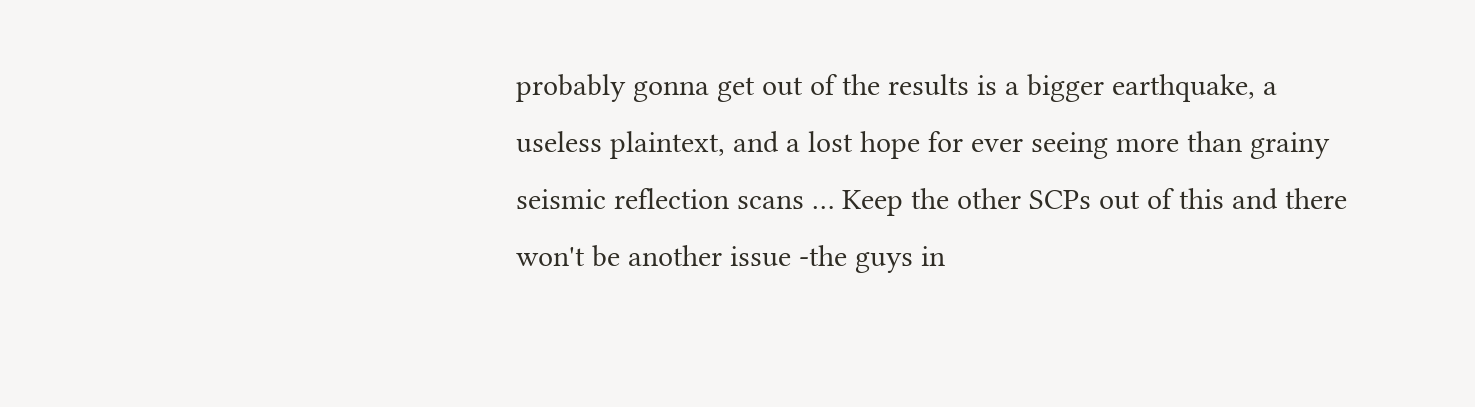probably gonna get out of the results is a bigger earthquake, a useless plaintext, and a lost hope for ever seeing more than grainy seismic reflection scans … Keep the other SCPs out of this and there won't be another issue -the guys in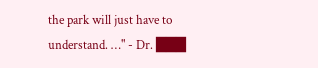the park will just have to understand. …" - Dr. ███